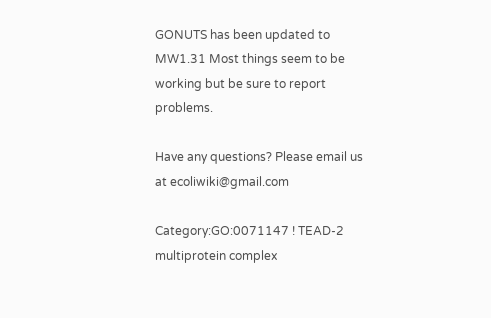GONUTS has been updated to MW1.31 Most things seem to be working but be sure to report problems.

Have any questions? Please email us at ecoliwiki@gmail.com

Category:GO:0071147 ! TEAD-2 multiprotein complex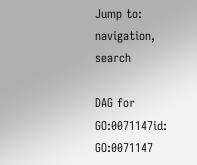Jump to: navigation, search

DAG for GO:0071147id: GO:0071147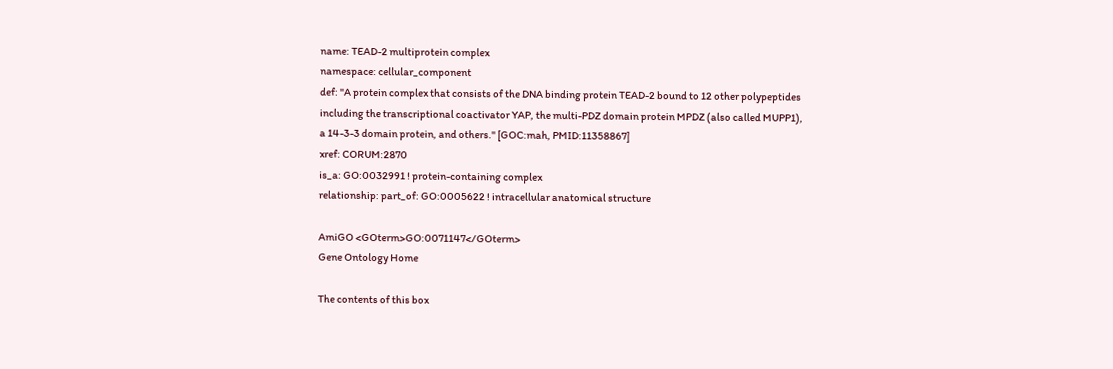name: TEAD-2 multiprotein complex
namespace: cellular_component
def: "A protein complex that consists of the DNA binding protein TEAD-2 bound to 12 other polypeptides including the transcriptional coactivator YAP, the multi-PDZ domain protein MPDZ (also called MUPP1), a 14-3-3 domain protein, and others." [GOC:mah, PMID:11358867]
xref: CORUM:2870
is_a: GO:0032991 ! protein-containing complex
relationship: part_of: GO:0005622 ! intracellular anatomical structure

AmiGO <GOterm>GO:0071147</GOterm>
Gene Ontology Home

The contents of this box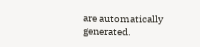are automatically generated.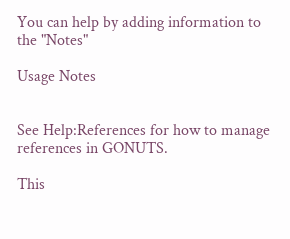You can help by adding information to the "Notes"

Usage Notes


See Help:References for how to manage references in GONUTS.

This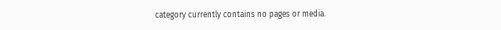category currently contains no pages or media.